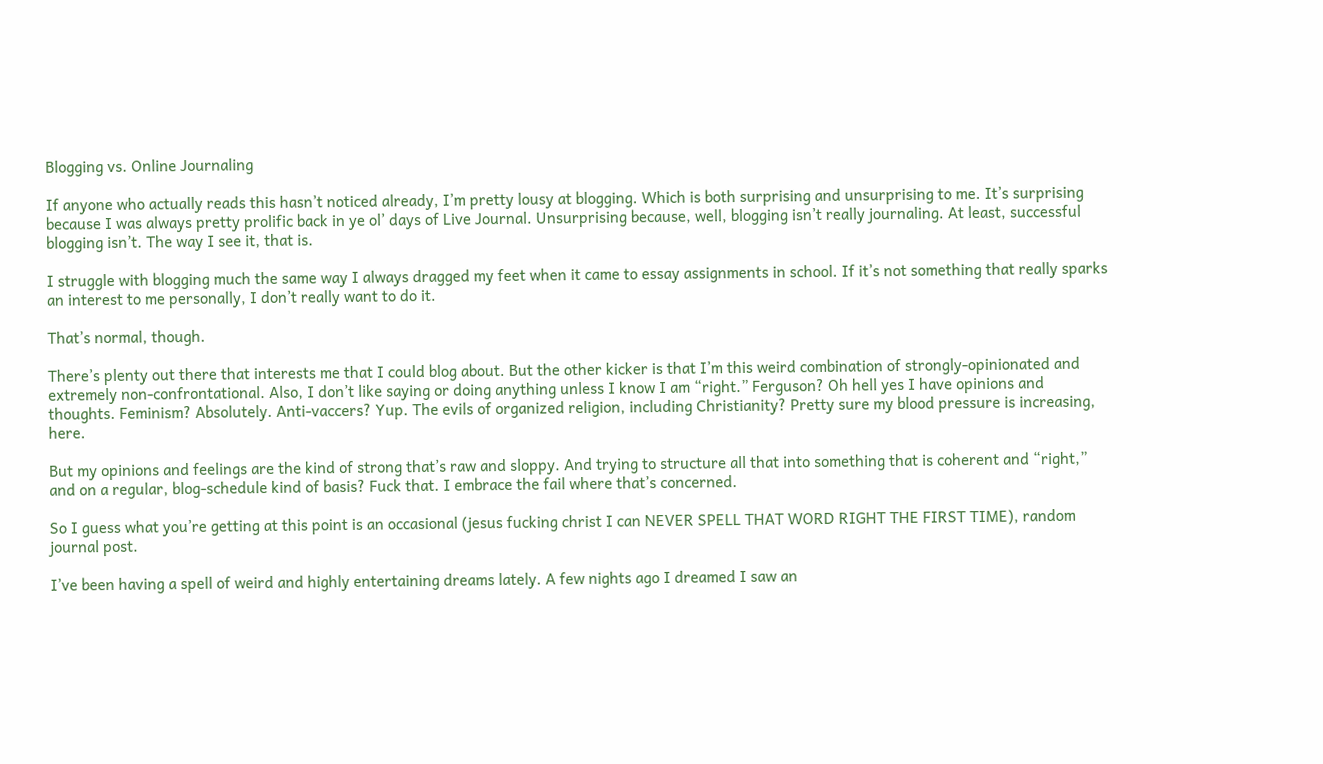Blogging vs. Online Journaling

If anyone who actually reads this hasn’t noticed already, I’m pretty lousy at blogging. Which is both surprising and unsurprising to me. It’s surprising because I was always pretty prolific back in ye ol’ days of Live Journal. Unsurprising because, well, blogging isn’t really journaling. At least, successful blogging isn’t. The way I see it, that is.

I struggle with blogging much the same way I always dragged my feet when it came to essay assignments in school. If it’s not something that really sparks an interest to me personally, I don’t really want to do it.

That’s normal, though.

There’s plenty out there that interests me that I could blog about. But the other kicker is that I’m this weird combination of strongly-opinionated and extremely non-confrontational. Also, I don’t like saying or doing anything unless I know I am “right.” Ferguson? Oh hell yes I have opinions and thoughts. Feminism? Absolutely. Anti-vaccers? Yup. The evils of organized religion, including Christianity? Pretty sure my blood pressure is increasing, here.

But my opinions and feelings are the kind of strong that’s raw and sloppy. And trying to structure all that into something that is coherent and “right,” and on a regular, blog-schedule kind of basis? Fuck that. I embrace the fail where that’s concerned.

So I guess what you’re getting at this point is an occasional (jesus fucking christ I can NEVER SPELL THAT WORD RIGHT THE FIRST TIME), random journal post.

I’ve been having a spell of weird and highly entertaining dreams lately. A few nights ago I dreamed I saw an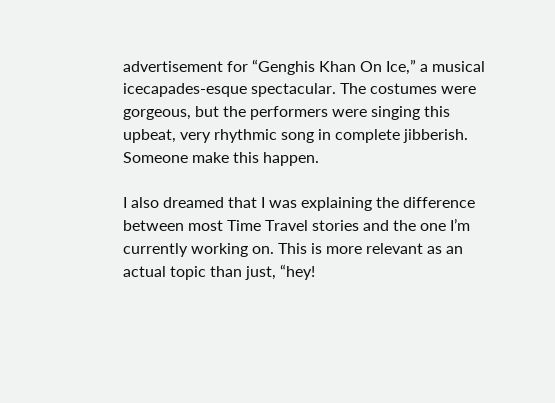advertisement for “Genghis Khan On Ice,” a musical icecapades-esque spectacular. The costumes were gorgeous, but the performers were singing this upbeat, very rhythmic song in complete jibberish. Someone make this happen.

I also dreamed that I was explaining the difference between most Time Travel stories and the one I’m currently working on. This is more relevant as an actual topic than just, “hey!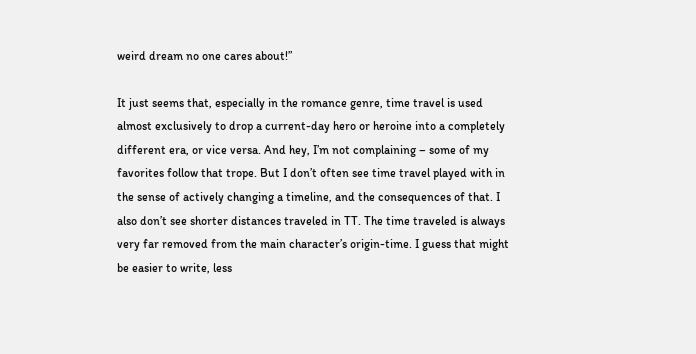weird dream no one cares about!”

It just seems that, especially in the romance genre, time travel is used almost exclusively to drop a current-day hero or heroine into a completely different era, or vice versa. And hey, I’m not complaining – some of my favorites follow that trope. But I don’t often see time travel played with in the sense of actively changing a timeline, and the consequences of that. I also don’t see shorter distances traveled in TT. The time traveled is always very far removed from the main character’s origin-time. I guess that might be easier to write, less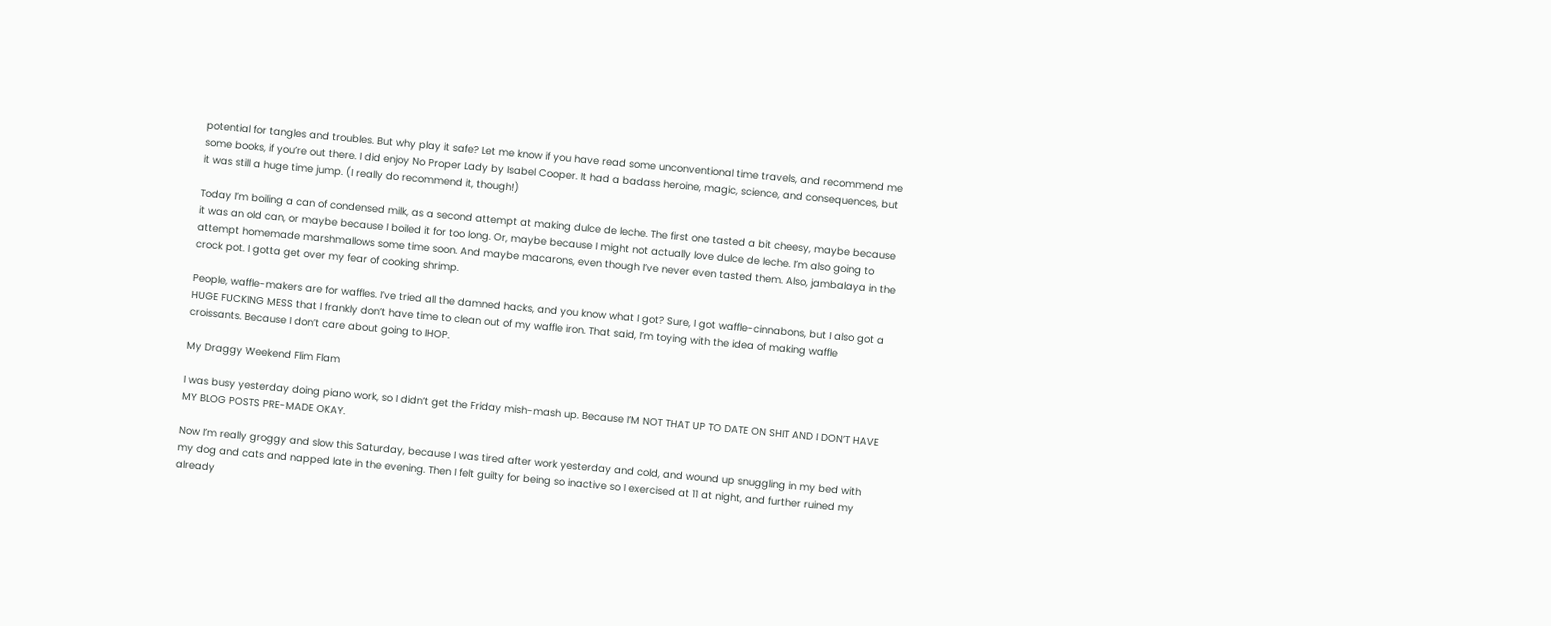potential for tangles and troubles. But why play it safe? Let me know if you have read some unconventional time travels, and recommend me some books, if you’re out there. I did enjoy No Proper Lady by Isabel Cooper. It had a badass heroine, magic, science, and consequences, but it was still a huge time jump. (I really do recommend it, though!)

Today I’m boiling a can of condensed milk, as a second attempt at making dulce de leche. The first one tasted a bit cheesy, maybe because it was an old can, or maybe because I boiled it for too long. Or, maybe because I might not actually love dulce de leche. I’m also going to attempt homemade marshmallows some time soon. And maybe macarons, even though I’ve never even tasted them. Also, jambalaya in the crock pot. I gotta get over my fear of cooking shrimp.

People, waffle-makers are for waffles. I’ve tried all the damned hacks, and you know what I got? Sure, I got waffle-cinnabons, but I also got a HUGE FUCKING MESS that I frankly don’t have time to clean out of my waffle iron. That said, I’m toying with the idea of making waffle croissants. Because I don’t care about going to IHOP.

My Draggy Weekend Flim Flam

I was busy yesterday doing piano work, so I didn’t get the Friday mish-mash up. Because I’M NOT THAT UP TO DATE ON SHIT AND I DON’T HAVE MY BLOG POSTS PRE-MADE OKAY.

Now I’m really groggy and slow this Saturday, because I was tired after work yesterday and cold, and wound up snuggling in my bed with my dog and cats and napped late in the evening. Then I felt guilty for being so inactive so I exercised at 11 at night, and further ruined my already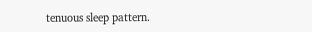tenuous sleep pattern.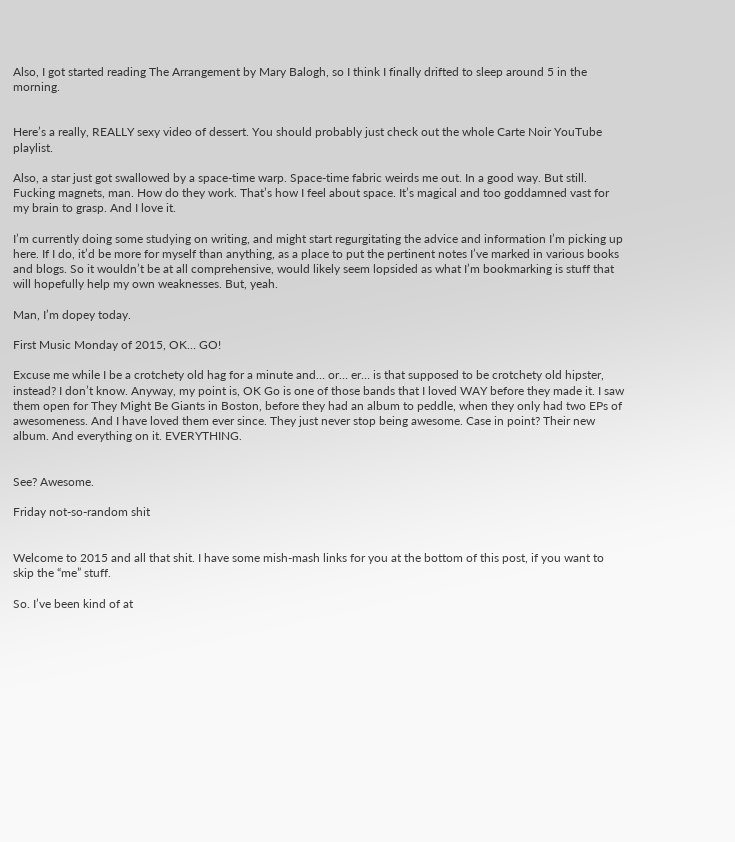Also, I got started reading The Arrangement by Mary Balogh, so I think I finally drifted to sleep around 5 in the morning.


Here’s a really, REALLY sexy video of dessert. You should probably just check out the whole Carte Noir YouTube playlist.

Also, a star just got swallowed by a space-time warp. Space-time fabric weirds me out. In a good way. But still. Fucking magnets, man. How do they work. That’s how I feel about space. It’s magical and too goddamned vast for my brain to grasp. And I love it.

I’m currently doing some studying on writing, and might start regurgitating the advice and information I’m picking up here. If I do, it’d be more for myself than anything, as a place to put the pertinent notes I’ve marked in various books and blogs. So it wouldn’t be at all comprehensive, would likely seem lopsided as what I’m bookmarking is stuff that will hopefully help my own weaknesses. But, yeah.

Man, I’m dopey today.

First Music Monday of 2015, OK… GO!

Excuse me while I be a crotchety old hag for a minute and… or… er… is that supposed to be crotchety old hipster, instead? I don’t know. Anyway, my point is, OK Go is one of those bands that I loved WAY before they made it. I saw them open for They Might Be Giants in Boston, before they had an album to peddle, when they only had two EPs of awesomeness. And I have loved them ever since. They just never stop being awesome. Case in point? Their new album. And everything on it. EVERYTHING.


See? Awesome.

Friday not-so-random shit


Welcome to 2015 and all that shit. I have some mish-mash links for you at the bottom of this post, if you want to skip the “me” stuff.

So. I’ve been kind of at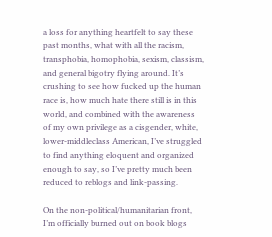a loss for anything heartfelt to say these past months, what with all the racism, transphobia, homophobia, sexism, classism, and general bigotry flying around. It’s crushing to see how fucked up the human race is, how much hate there still is in this world, and combined with the awareness of my own privilege as a cisgender, white, lower-middleclass American, I’ve struggled to find anything eloquent and organized enough to say, so I’ve pretty much been reduced to reblogs and link-passing.

On the non-political/humanitarian front, I’m officially burned out on book blogs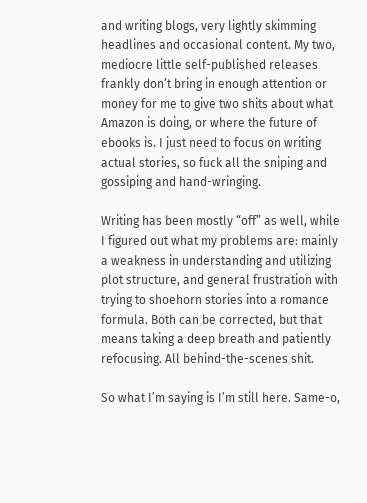and writing blogs, very lightly skimming headlines and occasional content. My two, mediocre little self-published releases frankly don’t bring in enough attention or money for me to give two shits about what Amazon is doing, or where the future of ebooks is. I just need to focus on writing actual stories, so fuck all the sniping and gossiping and hand-wringing.

Writing has been mostly “off” as well, while I figured out what my problems are: mainly a weakness in understanding and utilizing plot structure, and general frustration with trying to shoehorn stories into a romance formula. Both can be corrected, but that means taking a deep breath and patiently refocusing. All behind-the-scenes shit.

So what I’m saying is I’m still here. Same-o,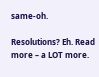same-oh.

Resolutions? Eh. Read more – a LOT more.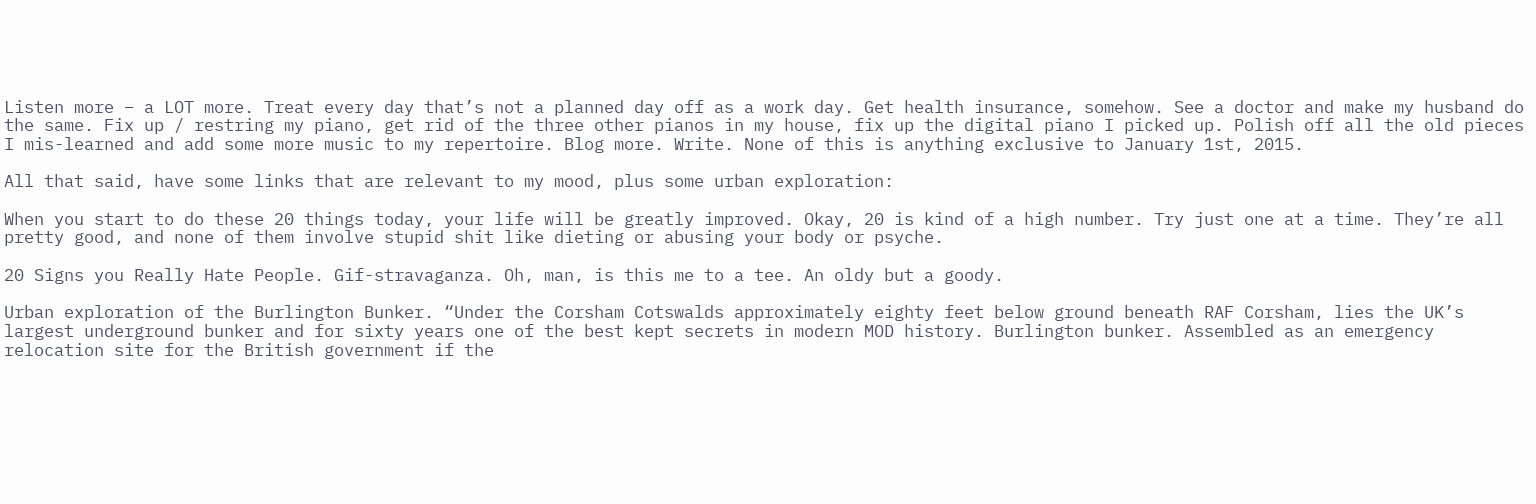Listen more – a LOT more. Treat every day that’s not a planned day off as a work day. Get health insurance, somehow. See a doctor and make my husband do the same. Fix up / restring my piano, get rid of the three other pianos in my house, fix up the digital piano I picked up. Polish off all the old pieces I mis-learned and add some more music to my repertoire. Blog more. Write. None of this is anything exclusive to January 1st, 2015.

All that said, have some links that are relevant to my mood, plus some urban exploration:

When you start to do these 20 things today, your life will be greatly improved. Okay, 20 is kind of a high number. Try just one at a time. They’re all pretty good, and none of them involve stupid shit like dieting or abusing your body or psyche.

20 Signs you Really Hate People. Gif-stravaganza. Oh, man, is this me to a tee. An oldy but a goody.

Urban exploration of the Burlington Bunker. “Under the Corsham Cotswalds approximately eighty feet below ground beneath RAF Corsham, lies the UK’s largest underground bunker and for sixty years one of the best kept secrets in modern MOD history. Burlington bunker. Assembled as an emergency relocation site for the British government if the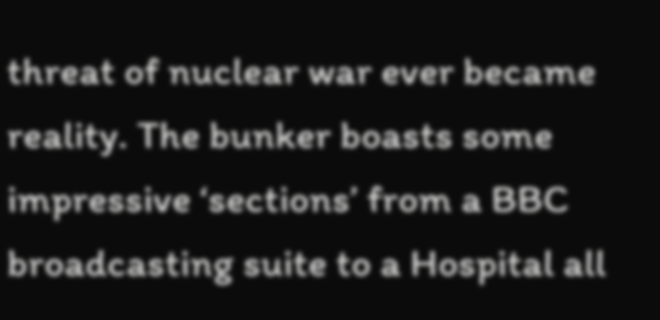threat of nuclear war ever became reality. The bunker boasts some impressive ‘sections’ from a BBC broadcasting suite to a Hospital all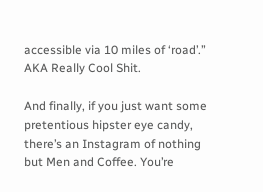accessible via 10 miles of ‘road’.” AKA Really Cool Shit.

And finally, if you just want some pretentious hipster eye candy, there’s an Instagram of nothing but Men and Coffee. You’re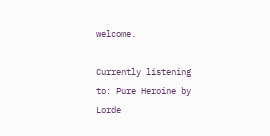welcome.

Currently listening to: Pure Heroine by Lorde